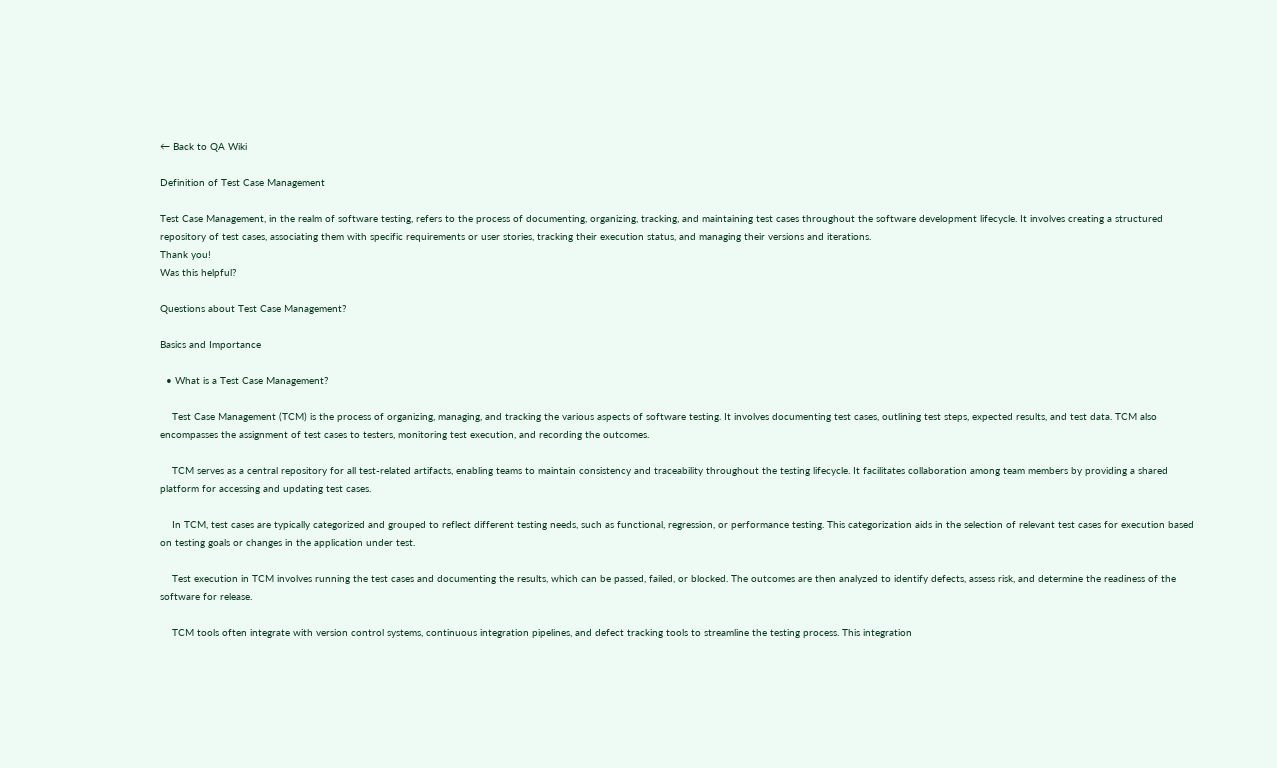← Back to QA Wiki

Definition of Test Case Management

Test Case Management, in the realm of software testing, refers to the process of documenting, organizing, tracking, and maintaining test cases throughout the software development lifecycle. It involves creating a structured repository of test cases, associating them with specific requirements or user stories, tracking their execution status, and managing their versions and iterations.
Thank you!
Was this helpful?

Questions about Test Case Management?

Basics and Importance

  • What is a Test Case Management?

    Test Case Management (TCM) is the process of organizing, managing, and tracking the various aspects of software testing. It involves documenting test cases, outlining test steps, expected results, and test data. TCM also encompasses the assignment of test cases to testers, monitoring test execution, and recording the outcomes.

    TCM serves as a central repository for all test-related artifacts, enabling teams to maintain consistency and traceability throughout the testing lifecycle. It facilitates collaboration among team members by providing a shared platform for accessing and updating test cases.

    In TCM, test cases are typically categorized and grouped to reflect different testing needs, such as functional, regression, or performance testing. This categorization aids in the selection of relevant test cases for execution based on testing goals or changes in the application under test.

    Test execution in TCM involves running the test cases and documenting the results, which can be passed, failed, or blocked. The outcomes are then analyzed to identify defects, assess risk, and determine the readiness of the software for release.

    TCM tools often integrate with version control systems, continuous integration pipelines, and defect tracking tools to streamline the testing process. This integration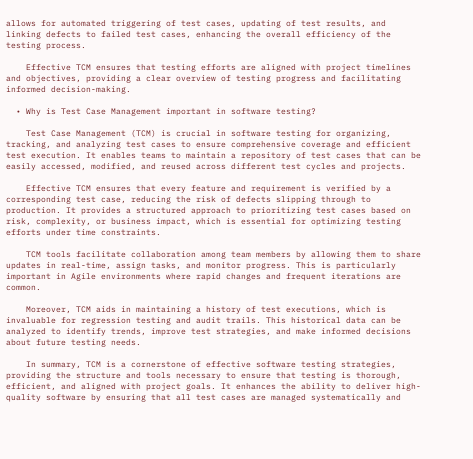allows for automated triggering of test cases, updating of test results, and linking defects to failed test cases, enhancing the overall efficiency of the testing process.

    Effective TCM ensures that testing efforts are aligned with project timelines and objectives, providing a clear overview of testing progress and facilitating informed decision-making.

  • Why is Test Case Management important in software testing?

    Test Case Management (TCM) is crucial in software testing for organizing, tracking, and analyzing test cases to ensure comprehensive coverage and efficient test execution. It enables teams to maintain a repository of test cases that can be easily accessed, modified, and reused across different test cycles and projects.

    Effective TCM ensures that every feature and requirement is verified by a corresponding test case, reducing the risk of defects slipping through to production. It provides a structured approach to prioritizing test cases based on risk, complexity, or business impact, which is essential for optimizing testing efforts under time constraints.

    TCM tools facilitate collaboration among team members by allowing them to share updates in real-time, assign tasks, and monitor progress. This is particularly important in Agile environments where rapid changes and frequent iterations are common.

    Moreover, TCM aids in maintaining a history of test executions, which is invaluable for regression testing and audit trails. This historical data can be analyzed to identify trends, improve test strategies, and make informed decisions about future testing needs.

    In summary, TCM is a cornerstone of effective software testing strategies, providing the structure and tools necessary to ensure that testing is thorough, efficient, and aligned with project goals. It enhances the ability to deliver high-quality software by ensuring that all test cases are managed systematically and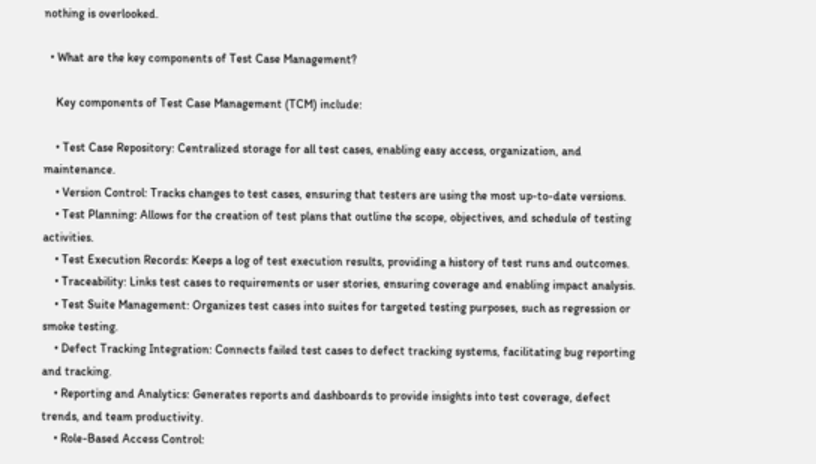nothing is overlooked.

  • What are the key components of Test Case Management?

    Key components of Test Case Management (TCM) include:

    • Test Case Repository: Centralized storage for all test cases, enabling easy access, organization, and maintenance.
    • Version Control: Tracks changes to test cases, ensuring that testers are using the most up-to-date versions.
    • Test Planning: Allows for the creation of test plans that outline the scope, objectives, and schedule of testing activities.
    • Test Execution Records: Keeps a log of test execution results, providing a history of test runs and outcomes.
    • Traceability: Links test cases to requirements or user stories, ensuring coverage and enabling impact analysis.
    • Test Suite Management: Organizes test cases into suites for targeted testing purposes, such as regression or smoke testing.
    • Defect Tracking Integration: Connects failed test cases to defect tracking systems, facilitating bug reporting and tracking.
    • Reporting and Analytics: Generates reports and dashboards to provide insights into test coverage, defect trends, and team productivity.
    • Role-Based Access Control: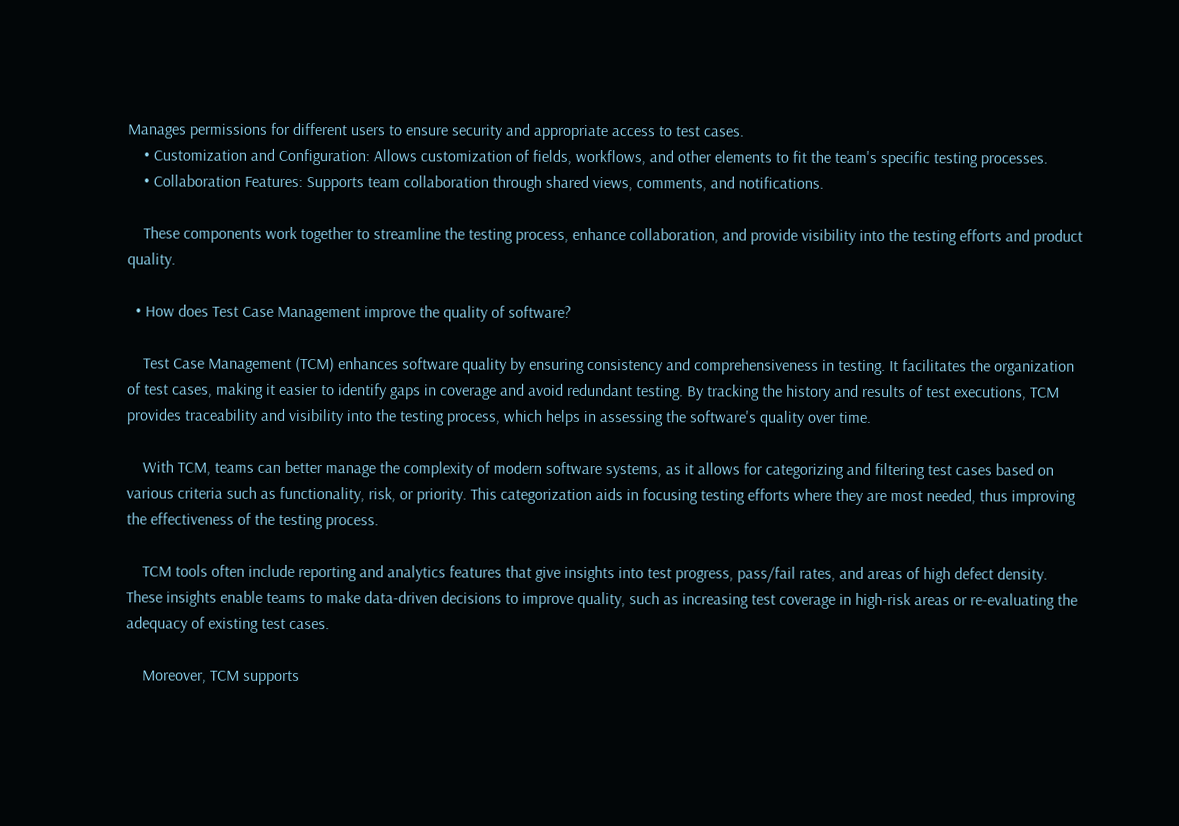Manages permissions for different users to ensure security and appropriate access to test cases.
    • Customization and Configuration: Allows customization of fields, workflows, and other elements to fit the team's specific testing processes.
    • Collaboration Features: Supports team collaboration through shared views, comments, and notifications.

    These components work together to streamline the testing process, enhance collaboration, and provide visibility into the testing efforts and product quality.

  • How does Test Case Management improve the quality of software?

    Test Case Management (TCM) enhances software quality by ensuring consistency and comprehensiveness in testing. It facilitates the organization of test cases, making it easier to identify gaps in coverage and avoid redundant testing. By tracking the history and results of test executions, TCM provides traceability and visibility into the testing process, which helps in assessing the software's quality over time.

    With TCM, teams can better manage the complexity of modern software systems, as it allows for categorizing and filtering test cases based on various criteria such as functionality, risk, or priority. This categorization aids in focusing testing efforts where they are most needed, thus improving the effectiveness of the testing process.

    TCM tools often include reporting and analytics features that give insights into test progress, pass/fail rates, and areas of high defect density. These insights enable teams to make data-driven decisions to improve quality, such as increasing test coverage in high-risk areas or re-evaluating the adequacy of existing test cases.

    Moreover, TCM supports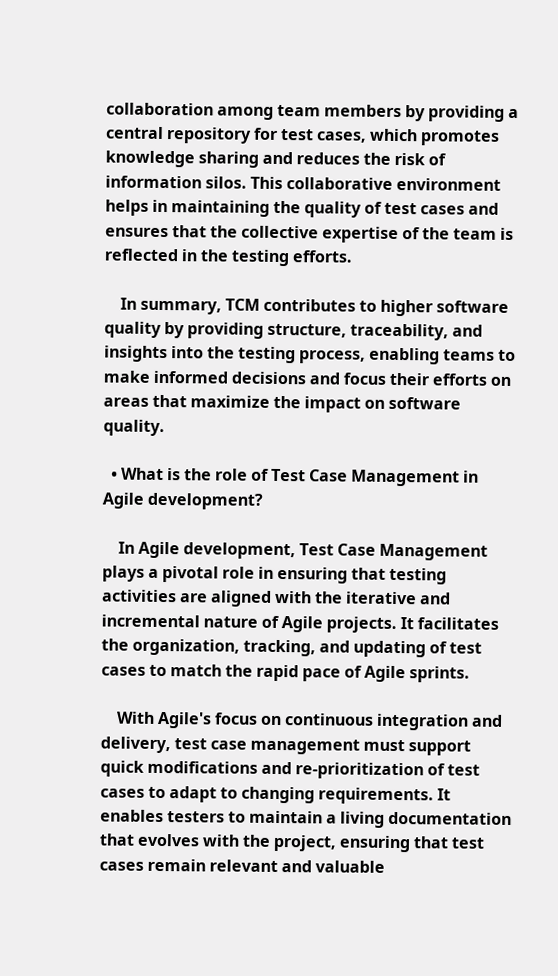collaboration among team members by providing a central repository for test cases, which promotes knowledge sharing and reduces the risk of information silos. This collaborative environment helps in maintaining the quality of test cases and ensures that the collective expertise of the team is reflected in the testing efforts.

    In summary, TCM contributes to higher software quality by providing structure, traceability, and insights into the testing process, enabling teams to make informed decisions and focus their efforts on areas that maximize the impact on software quality.

  • What is the role of Test Case Management in Agile development?

    In Agile development, Test Case Management plays a pivotal role in ensuring that testing activities are aligned with the iterative and incremental nature of Agile projects. It facilitates the organization, tracking, and updating of test cases to match the rapid pace of Agile sprints.

    With Agile's focus on continuous integration and delivery, test case management must support quick modifications and re-prioritization of test cases to adapt to changing requirements. It enables testers to maintain a living documentation that evolves with the project, ensuring that test cases remain relevant and valuable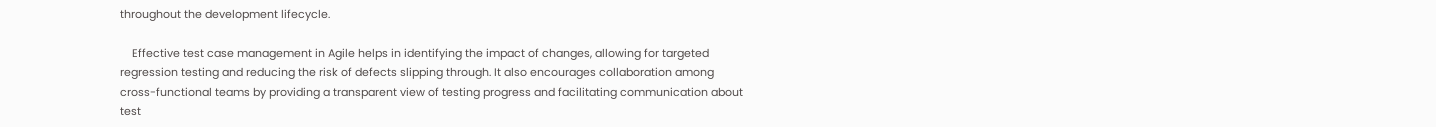throughout the development lifecycle.

    Effective test case management in Agile helps in identifying the impact of changes, allowing for targeted regression testing and reducing the risk of defects slipping through. It also encourages collaboration among cross-functional teams by providing a transparent view of testing progress and facilitating communication about test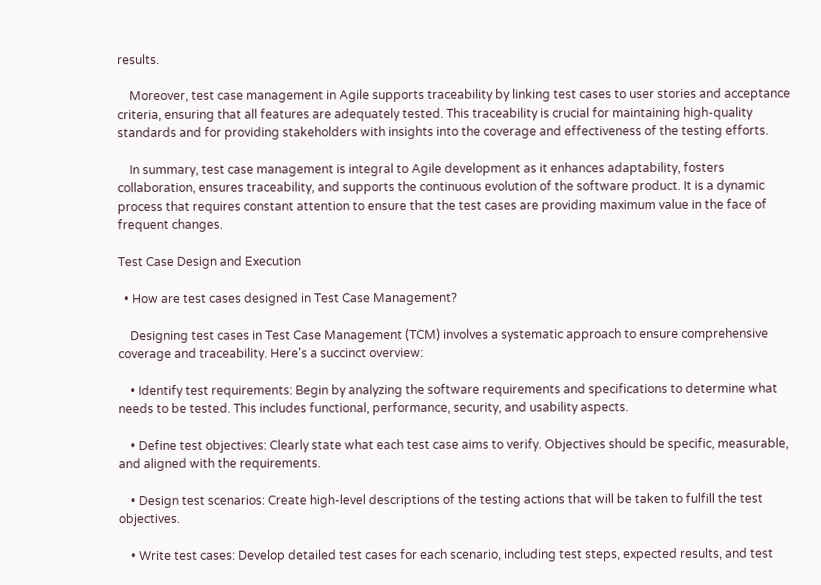results.

    Moreover, test case management in Agile supports traceability by linking test cases to user stories and acceptance criteria, ensuring that all features are adequately tested. This traceability is crucial for maintaining high-quality standards and for providing stakeholders with insights into the coverage and effectiveness of the testing efforts.

    In summary, test case management is integral to Agile development as it enhances adaptability, fosters collaboration, ensures traceability, and supports the continuous evolution of the software product. It is a dynamic process that requires constant attention to ensure that the test cases are providing maximum value in the face of frequent changes.

Test Case Design and Execution

  • How are test cases designed in Test Case Management?

    Designing test cases in Test Case Management (TCM) involves a systematic approach to ensure comprehensive coverage and traceability. Here's a succinct overview:

    • Identify test requirements: Begin by analyzing the software requirements and specifications to determine what needs to be tested. This includes functional, performance, security, and usability aspects.

    • Define test objectives: Clearly state what each test case aims to verify. Objectives should be specific, measurable, and aligned with the requirements.

    • Design test scenarios: Create high-level descriptions of the testing actions that will be taken to fulfill the test objectives.

    • Write test cases: Develop detailed test cases for each scenario, including test steps, expected results, and test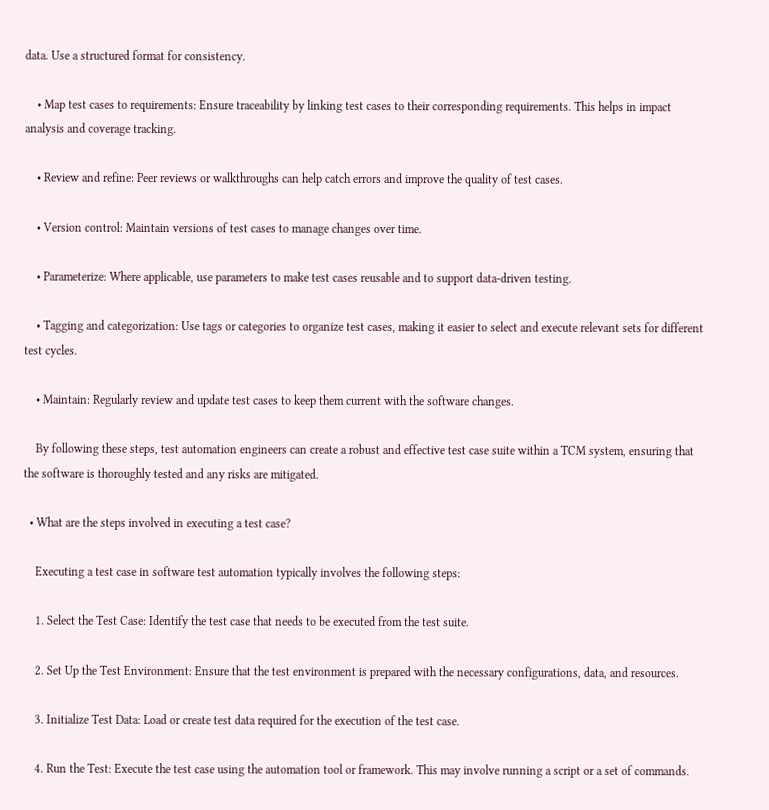data. Use a structured format for consistency.

    • Map test cases to requirements: Ensure traceability by linking test cases to their corresponding requirements. This helps in impact analysis and coverage tracking.

    • Review and refine: Peer reviews or walkthroughs can help catch errors and improve the quality of test cases.

    • Version control: Maintain versions of test cases to manage changes over time.

    • Parameterize: Where applicable, use parameters to make test cases reusable and to support data-driven testing.

    • Tagging and categorization: Use tags or categories to organize test cases, making it easier to select and execute relevant sets for different test cycles.

    • Maintain: Regularly review and update test cases to keep them current with the software changes.

    By following these steps, test automation engineers can create a robust and effective test case suite within a TCM system, ensuring that the software is thoroughly tested and any risks are mitigated.

  • What are the steps involved in executing a test case?

    Executing a test case in software test automation typically involves the following steps:

    1. Select the Test Case: Identify the test case that needs to be executed from the test suite.

    2. Set Up the Test Environment: Ensure that the test environment is prepared with the necessary configurations, data, and resources.

    3. Initialize Test Data: Load or create test data required for the execution of the test case.

    4. Run the Test: Execute the test case using the automation tool or framework. This may involve running a script or a set of commands.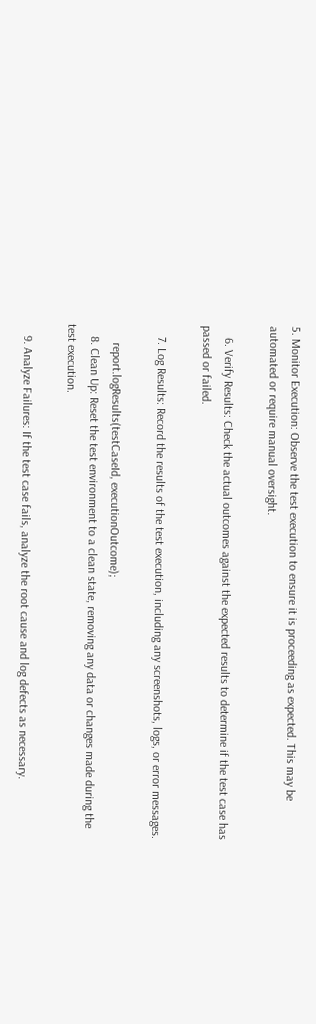5. Monitor Execution: Observe the test execution to ensure it is proceeding as expected. This may be automated or require manual oversight.

    6. Verify Results: Check the actual outcomes against the expected results to determine if the test case has passed or failed.

    7. Log Results: Record the results of the test execution, including any screenshots, logs, or error messages.

      report.logResults(testCaseId, executionOutcome);
    8. Clean Up: Reset the test environment to a clean state, removing any data or changes made during the test execution.

    9. Analyze Failures: If the test case fails, analyze the root cause and log defects as necessary.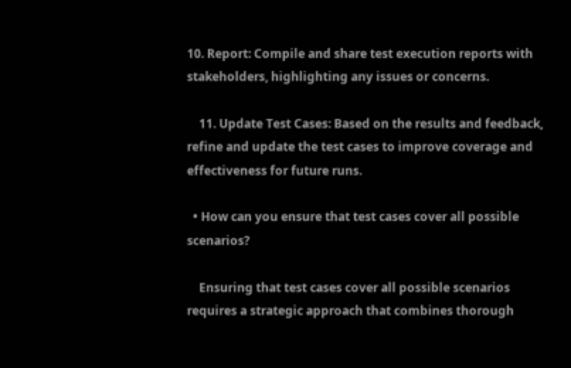10. Report: Compile and share test execution reports with stakeholders, highlighting any issues or concerns.

    11. Update Test Cases: Based on the results and feedback, refine and update the test cases to improve coverage and effectiveness for future runs.

  • How can you ensure that test cases cover all possible scenarios?

    Ensuring that test cases cover all possible scenarios requires a strategic approach that combines thorough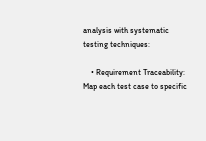analysis with systematic testing techniques:

    • Requirement Traceability: Map each test case to specific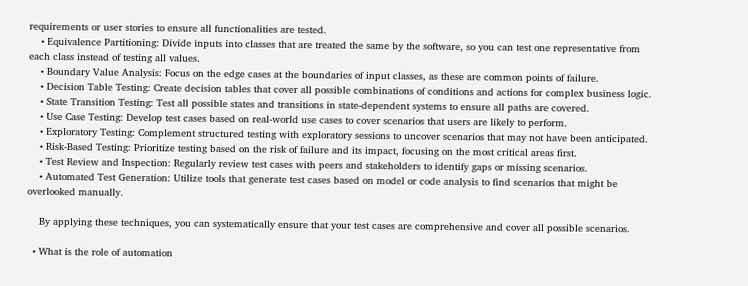requirements or user stories to ensure all functionalities are tested.
    • Equivalence Partitioning: Divide inputs into classes that are treated the same by the software, so you can test one representative from each class instead of testing all values.
    • Boundary Value Analysis: Focus on the edge cases at the boundaries of input classes, as these are common points of failure.
    • Decision Table Testing: Create decision tables that cover all possible combinations of conditions and actions for complex business logic.
    • State Transition Testing: Test all possible states and transitions in state-dependent systems to ensure all paths are covered.
    • Use Case Testing: Develop test cases based on real-world use cases to cover scenarios that users are likely to perform.
    • Exploratory Testing: Complement structured testing with exploratory sessions to uncover scenarios that may not have been anticipated.
    • Risk-Based Testing: Prioritize testing based on the risk of failure and its impact, focusing on the most critical areas first.
    • Test Review and Inspection: Regularly review test cases with peers and stakeholders to identify gaps or missing scenarios.
    • Automated Test Generation: Utilize tools that generate test cases based on model or code analysis to find scenarios that might be overlooked manually.

    By applying these techniques, you can systematically ensure that your test cases are comprehensive and cover all possible scenarios.

  • What is the role of automation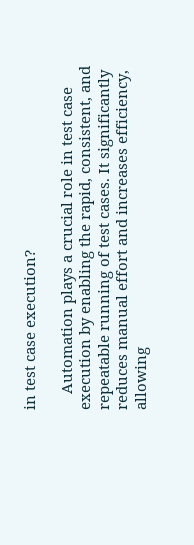in test case execution?

    Automation plays a crucial role in test case execution by enabling the rapid, consistent, and repeatable running of test cases. It significantly reduces manual effort and increases efficiency, allowing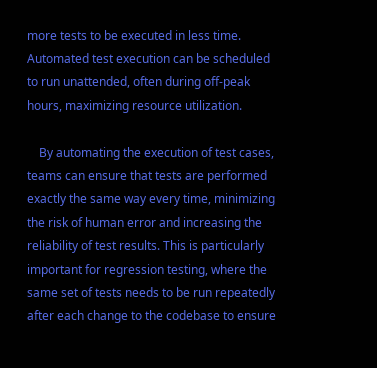more tests to be executed in less time. Automated test execution can be scheduled to run unattended, often during off-peak hours, maximizing resource utilization.

    By automating the execution of test cases, teams can ensure that tests are performed exactly the same way every time, minimizing the risk of human error and increasing the reliability of test results. This is particularly important for regression testing, where the same set of tests needs to be run repeatedly after each change to the codebase to ensure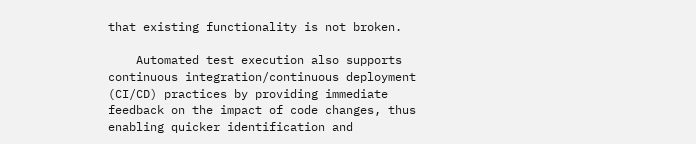that existing functionality is not broken.

    Automated test execution also supports continuous integration/continuous deployment (CI/CD) practices by providing immediate feedback on the impact of code changes, thus enabling quicker identification and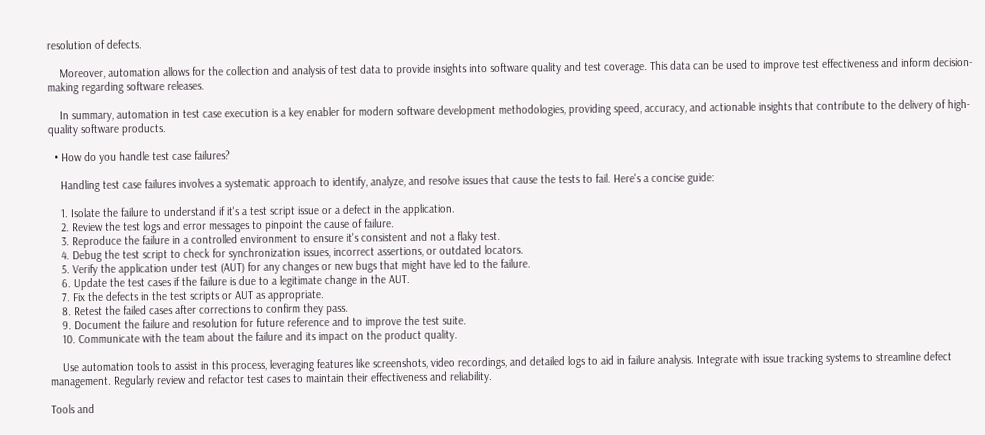resolution of defects.

    Moreover, automation allows for the collection and analysis of test data to provide insights into software quality and test coverage. This data can be used to improve test effectiveness and inform decision-making regarding software releases.

    In summary, automation in test case execution is a key enabler for modern software development methodologies, providing speed, accuracy, and actionable insights that contribute to the delivery of high-quality software products.

  • How do you handle test case failures?

    Handling test case failures involves a systematic approach to identify, analyze, and resolve issues that cause the tests to fail. Here's a concise guide:

    1. Isolate the failure to understand if it's a test script issue or a defect in the application.
    2. Review the test logs and error messages to pinpoint the cause of failure.
    3. Reproduce the failure in a controlled environment to ensure it's consistent and not a flaky test.
    4. Debug the test script to check for synchronization issues, incorrect assertions, or outdated locators.
    5. Verify the application under test (AUT) for any changes or new bugs that might have led to the failure.
    6. Update the test cases if the failure is due to a legitimate change in the AUT.
    7. Fix the defects in the test scripts or AUT as appropriate.
    8. Retest the failed cases after corrections to confirm they pass.
    9. Document the failure and resolution for future reference and to improve the test suite.
    10. Communicate with the team about the failure and its impact on the product quality.

    Use automation tools to assist in this process, leveraging features like screenshots, video recordings, and detailed logs to aid in failure analysis. Integrate with issue tracking systems to streamline defect management. Regularly review and refactor test cases to maintain their effectiveness and reliability.

Tools and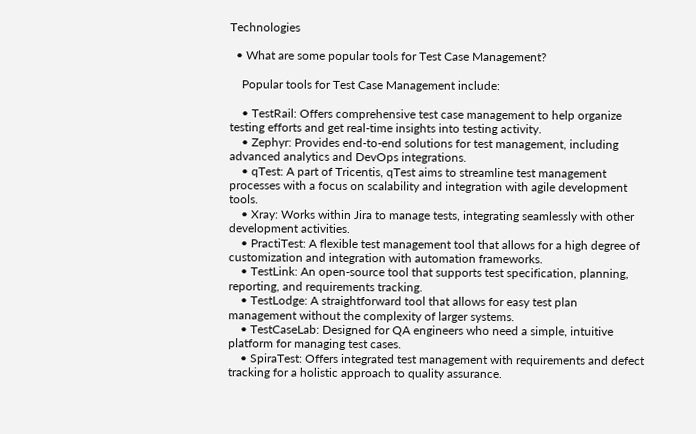Technologies

  • What are some popular tools for Test Case Management?

    Popular tools for Test Case Management include:

    • TestRail: Offers comprehensive test case management to help organize testing efforts and get real-time insights into testing activity.
    • Zephyr: Provides end-to-end solutions for test management, including advanced analytics and DevOps integrations.
    • qTest: A part of Tricentis, qTest aims to streamline test management processes with a focus on scalability and integration with agile development tools.
    • Xray: Works within Jira to manage tests, integrating seamlessly with other development activities.
    • PractiTest: A flexible test management tool that allows for a high degree of customization and integration with automation frameworks.
    • TestLink: An open-source tool that supports test specification, planning, reporting, and requirements tracking.
    • TestLodge: A straightforward tool that allows for easy test plan management without the complexity of larger systems.
    • TestCaseLab: Designed for QA engineers who need a simple, intuitive platform for managing test cases.
    • SpiraTest: Offers integrated test management with requirements and defect tracking for a holistic approach to quality assurance.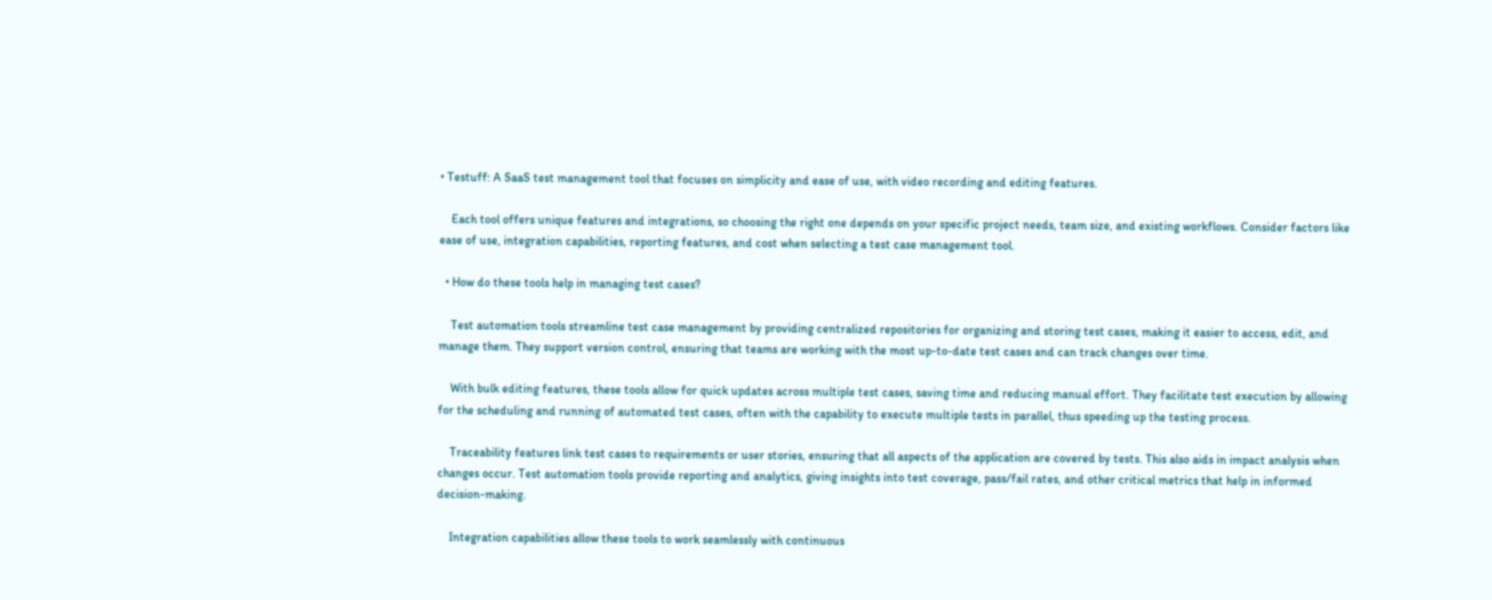• Testuff: A SaaS test management tool that focuses on simplicity and ease of use, with video recording and editing features.

    Each tool offers unique features and integrations, so choosing the right one depends on your specific project needs, team size, and existing workflows. Consider factors like ease of use, integration capabilities, reporting features, and cost when selecting a test case management tool.

  • How do these tools help in managing test cases?

    Test automation tools streamline test case management by providing centralized repositories for organizing and storing test cases, making it easier to access, edit, and manage them. They support version control, ensuring that teams are working with the most up-to-date test cases and can track changes over time.

    With bulk editing features, these tools allow for quick updates across multiple test cases, saving time and reducing manual effort. They facilitate test execution by allowing for the scheduling and running of automated test cases, often with the capability to execute multiple tests in parallel, thus speeding up the testing process.

    Traceability features link test cases to requirements or user stories, ensuring that all aspects of the application are covered by tests. This also aids in impact analysis when changes occur. Test automation tools provide reporting and analytics, giving insights into test coverage, pass/fail rates, and other critical metrics that help in informed decision-making.

    Integration capabilities allow these tools to work seamlessly with continuous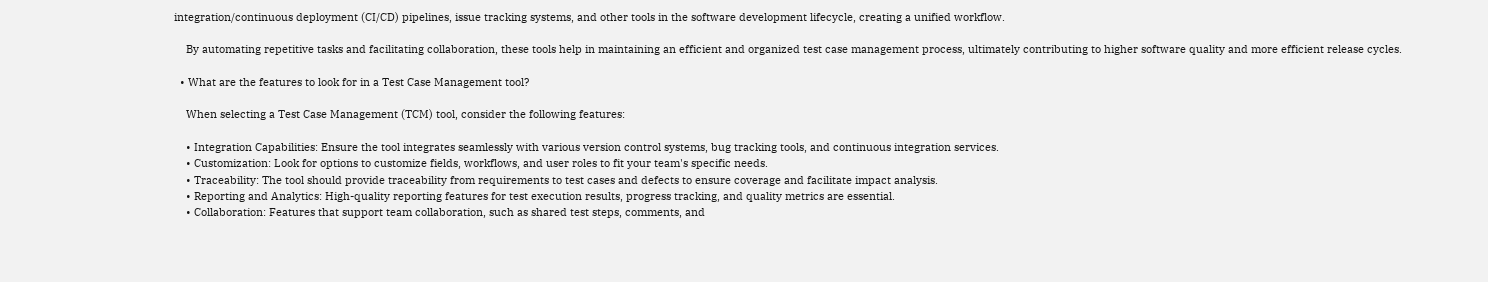integration/continuous deployment (CI/CD) pipelines, issue tracking systems, and other tools in the software development lifecycle, creating a unified workflow.

    By automating repetitive tasks and facilitating collaboration, these tools help in maintaining an efficient and organized test case management process, ultimately contributing to higher software quality and more efficient release cycles.

  • What are the features to look for in a Test Case Management tool?

    When selecting a Test Case Management (TCM) tool, consider the following features:

    • Integration Capabilities: Ensure the tool integrates seamlessly with various version control systems, bug tracking tools, and continuous integration services.
    • Customization: Look for options to customize fields, workflows, and user roles to fit your team's specific needs.
    • Traceability: The tool should provide traceability from requirements to test cases and defects to ensure coverage and facilitate impact analysis.
    • Reporting and Analytics: High-quality reporting features for test execution results, progress tracking, and quality metrics are essential.
    • Collaboration: Features that support team collaboration, such as shared test steps, comments, and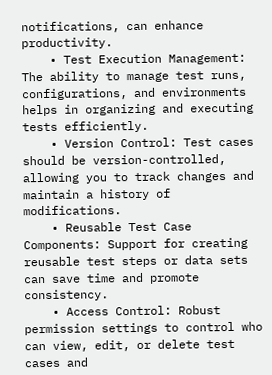notifications, can enhance productivity.
    • Test Execution Management: The ability to manage test runs, configurations, and environments helps in organizing and executing tests efficiently.
    • Version Control: Test cases should be version-controlled, allowing you to track changes and maintain a history of modifications.
    • Reusable Test Case Components: Support for creating reusable test steps or data sets can save time and promote consistency.
    • Access Control: Robust permission settings to control who can view, edit, or delete test cases and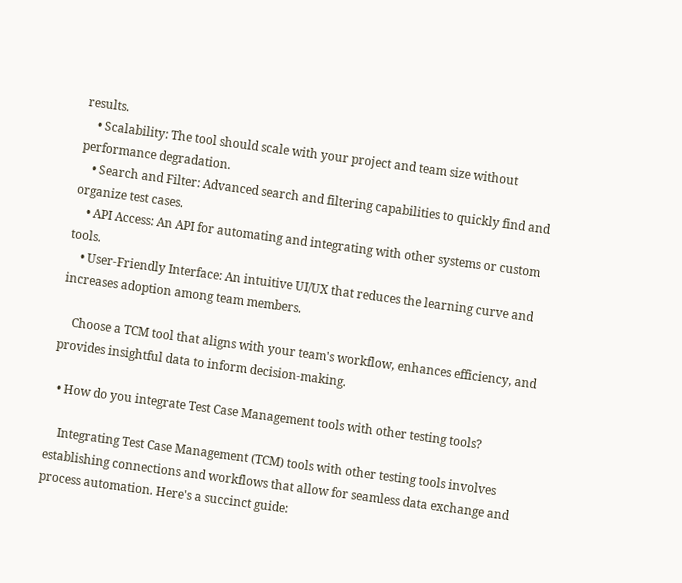results.
    • Scalability: The tool should scale with your project and team size without performance degradation.
    • Search and Filter: Advanced search and filtering capabilities to quickly find and organize test cases.
    • API Access: An API for automating and integrating with other systems or custom tools.
    • User-Friendly Interface: An intuitive UI/UX that reduces the learning curve and increases adoption among team members.

    Choose a TCM tool that aligns with your team's workflow, enhances efficiency, and provides insightful data to inform decision-making.

  • How do you integrate Test Case Management tools with other testing tools?

    Integrating Test Case Management (TCM) tools with other testing tools involves establishing connections and workflows that allow for seamless data exchange and process automation. Here's a succinct guide: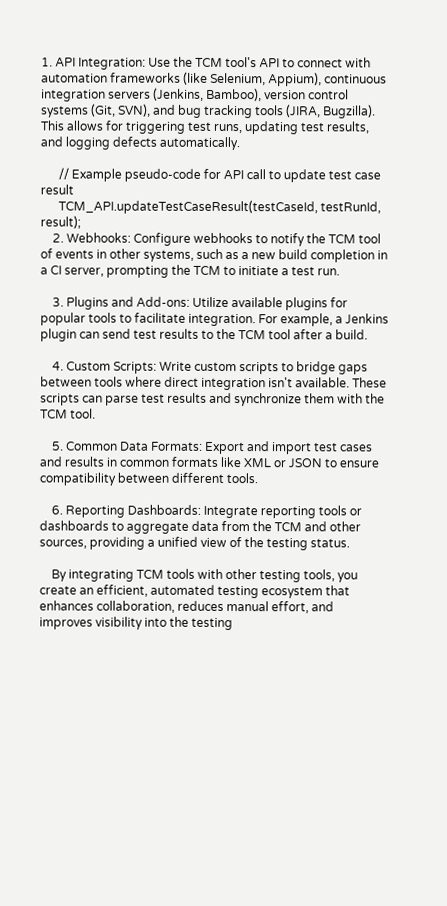1. API Integration: Use the TCM tool's API to connect with automation frameworks (like Selenium, Appium), continuous integration servers (Jenkins, Bamboo), version control systems (Git, SVN), and bug tracking tools (JIRA, Bugzilla). This allows for triggering test runs, updating test results, and logging defects automatically.

      // Example pseudo-code for API call to update test case result
      TCM_API.updateTestCaseResult(testCaseId, testRunId, result);
    2. Webhooks: Configure webhooks to notify the TCM tool of events in other systems, such as a new build completion in a CI server, prompting the TCM to initiate a test run.

    3. Plugins and Add-ons: Utilize available plugins for popular tools to facilitate integration. For example, a Jenkins plugin can send test results to the TCM tool after a build.

    4. Custom Scripts: Write custom scripts to bridge gaps between tools where direct integration isn't available. These scripts can parse test results and synchronize them with the TCM tool.

    5. Common Data Formats: Export and import test cases and results in common formats like XML or JSON to ensure compatibility between different tools.

    6. Reporting Dashboards: Integrate reporting tools or dashboards to aggregate data from the TCM and other sources, providing a unified view of the testing status.

    By integrating TCM tools with other testing tools, you create an efficient, automated testing ecosystem that enhances collaboration, reduces manual effort, and improves visibility into the testing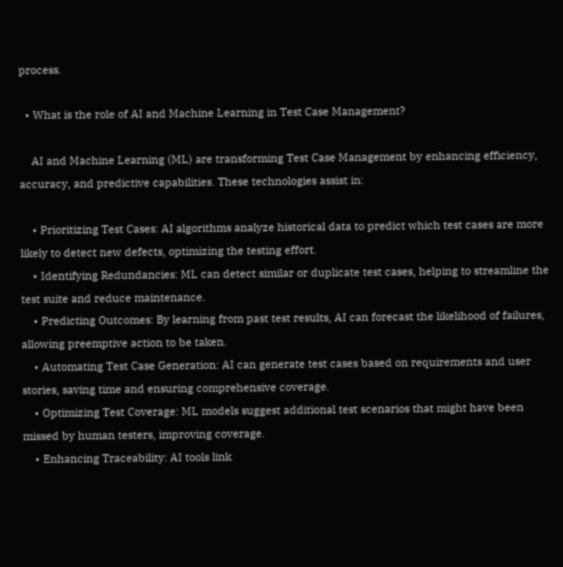process.

  • What is the role of AI and Machine Learning in Test Case Management?

    AI and Machine Learning (ML) are transforming Test Case Management by enhancing efficiency, accuracy, and predictive capabilities. These technologies assist in:

    • Prioritizing Test Cases: AI algorithms analyze historical data to predict which test cases are more likely to detect new defects, optimizing the testing effort.
    • Identifying Redundancies: ML can detect similar or duplicate test cases, helping to streamline the test suite and reduce maintenance.
    • Predicting Outcomes: By learning from past test results, AI can forecast the likelihood of failures, allowing preemptive action to be taken.
    • Automating Test Case Generation: AI can generate test cases based on requirements and user stories, saving time and ensuring comprehensive coverage.
    • Optimizing Test Coverage: ML models suggest additional test scenarios that might have been missed by human testers, improving coverage.
    • Enhancing Traceability: AI tools link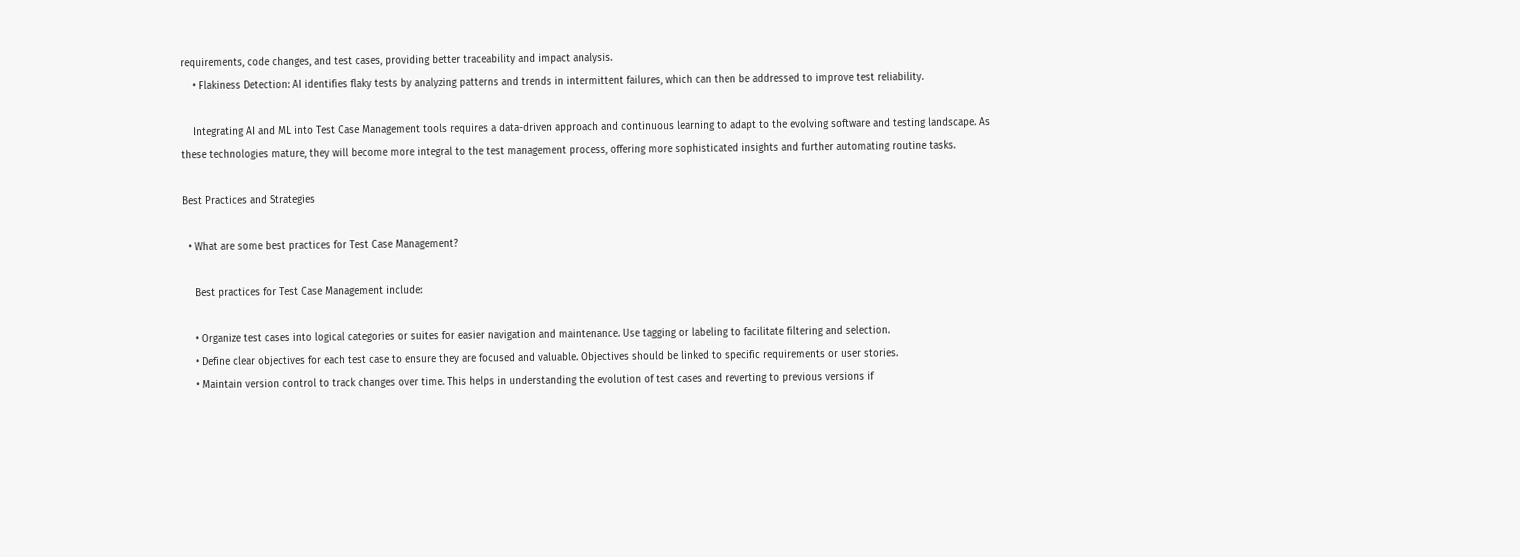requirements, code changes, and test cases, providing better traceability and impact analysis.
    • Flakiness Detection: AI identifies flaky tests by analyzing patterns and trends in intermittent failures, which can then be addressed to improve test reliability.

    Integrating AI and ML into Test Case Management tools requires a data-driven approach and continuous learning to adapt to the evolving software and testing landscape. As these technologies mature, they will become more integral to the test management process, offering more sophisticated insights and further automating routine tasks.

Best Practices and Strategies

  • What are some best practices for Test Case Management?

    Best practices for Test Case Management include:

    • Organize test cases into logical categories or suites for easier navigation and maintenance. Use tagging or labeling to facilitate filtering and selection.
    • Define clear objectives for each test case to ensure they are focused and valuable. Objectives should be linked to specific requirements or user stories.
    • Maintain version control to track changes over time. This helps in understanding the evolution of test cases and reverting to previous versions if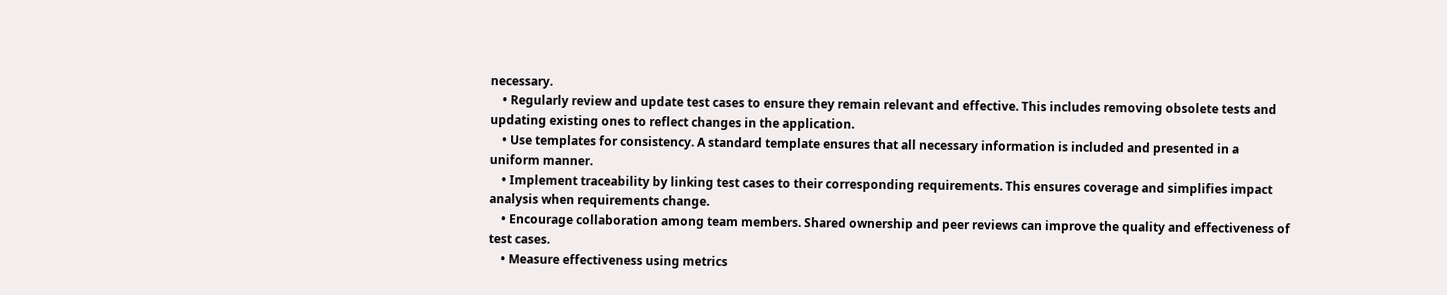necessary.
    • Regularly review and update test cases to ensure they remain relevant and effective. This includes removing obsolete tests and updating existing ones to reflect changes in the application.
    • Use templates for consistency. A standard template ensures that all necessary information is included and presented in a uniform manner.
    • Implement traceability by linking test cases to their corresponding requirements. This ensures coverage and simplifies impact analysis when requirements change.
    • Encourage collaboration among team members. Shared ownership and peer reviews can improve the quality and effectiveness of test cases.
    • Measure effectiveness using metrics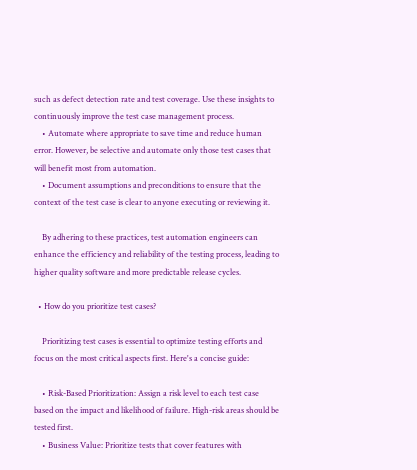such as defect detection rate and test coverage. Use these insights to continuously improve the test case management process.
    • Automate where appropriate to save time and reduce human error. However, be selective and automate only those test cases that will benefit most from automation.
    • Document assumptions and preconditions to ensure that the context of the test case is clear to anyone executing or reviewing it.

    By adhering to these practices, test automation engineers can enhance the efficiency and reliability of the testing process, leading to higher quality software and more predictable release cycles.

  • How do you prioritize test cases?

    Prioritizing test cases is essential to optimize testing efforts and focus on the most critical aspects first. Here's a concise guide:

    • Risk-Based Prioritization: Assign a risk level to each test case based on the impact and likelihood of failure. High-risk areas should be tested first.
    • Business Value: Prioritize tests that cover features with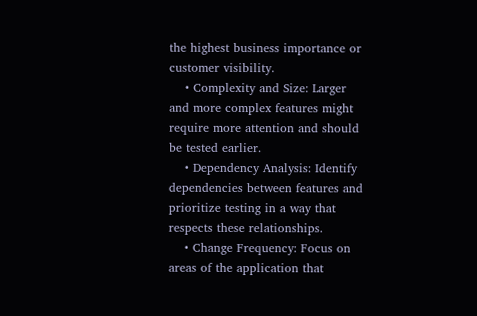the highest business importance or customer visibility.
    • Complexity and Size: Larger and more complex features might require more attention and should be tested earlier.
    • Dependency Analysis: Identify dependencies between features and prioritize testing in a way that respects these relationships.
    • Change Frequency: Focus on areas of the application that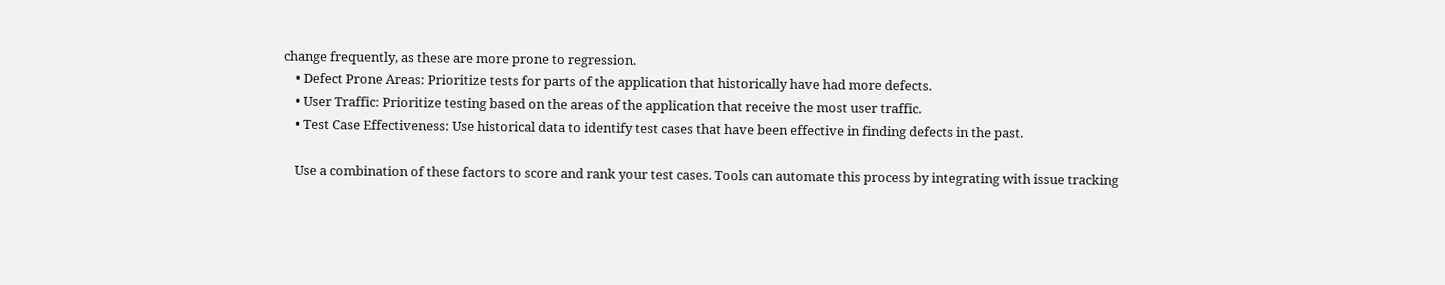change frequently, as these are more prone to regression.
    • Defect Prone Areas: Prioritize tests for parts of the application that historically have had more defects.
    • User Traffic: Prioritize testing based on the areas of the application that receive the most user traffic.
    • Test Case Effectiveness: Use historical data to identify test cases that have been effective in finding defects in the past.

    Use a combination of these factors to score and rank your test cases. Tools can automate this process by integrating with issue tracking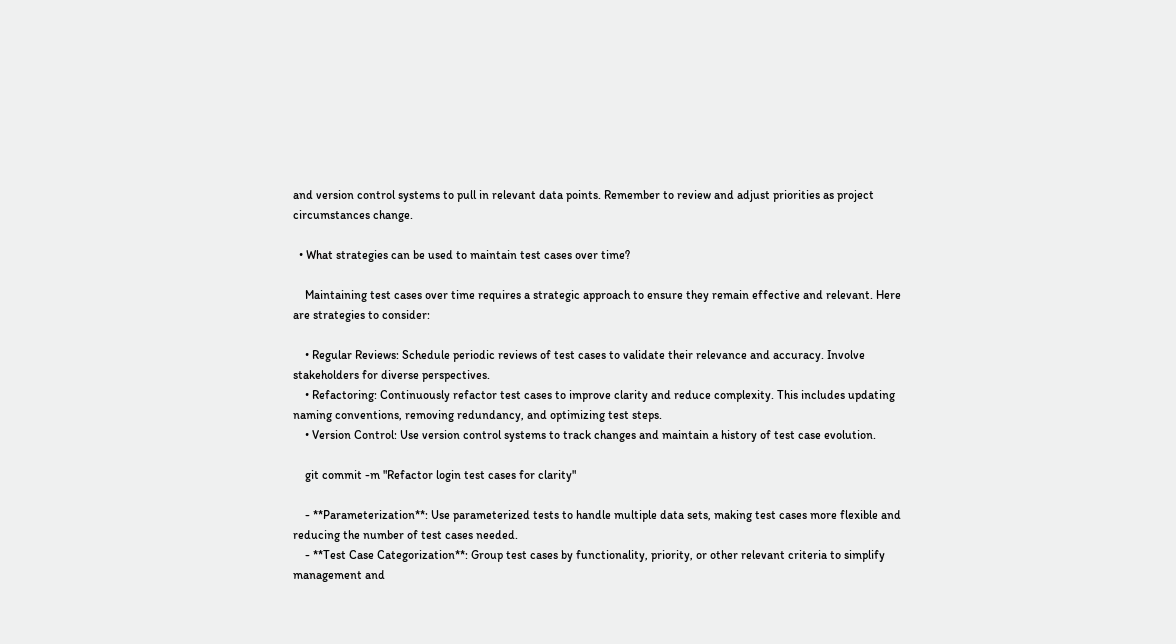and version control systems to pull in relevant data points. Remember to review and adjust priorities as project circumstances change.

  • What strategies can be used to maintain test cases over time?

    Maintaining test cases over time requires a strategic approach to ensure they remain effective and relevant. Here are strategies to consider:

    • Regular Reviews: Schedule periodic reviews of test cases to validate their relevance and accuracy. Involve stakeholders for diverse perspectives.
    • Refactoring: Continuously refactor test cases to improve clarity and reduce complexity. This includes updating naming conventions, removing redundancy, and optimizing test steps.
    • Version Control: Use version control systems to track changes and maintain a history of test case evolution.

    git commit -m "Refactor login test cases for clarity"

    - **Parameterization**: Use parameterized tests to handle multiple data sets, making test cases more flexible and reducing the number of test cases needed.
    - **Test Case Categorization**: Group test cases by functionality, priority, or other relevant criteria to simplify management and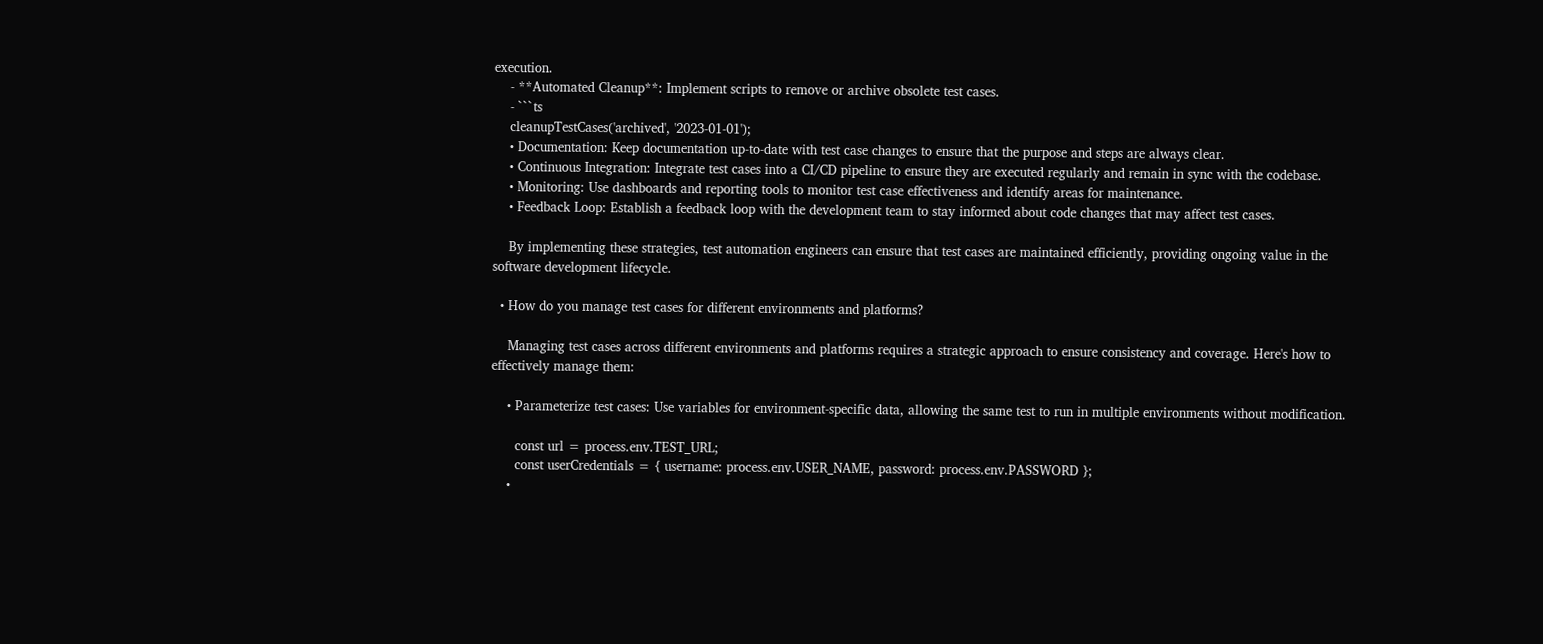execution.
    - **Automated Cleanup**: Implement scripts to remove or archive obsolete test cases.
    - ```ts
    cleanupTestCases('archived', '2023-01-01');
    • Documentation: Keep documentation up-to-date with test case changes to ensure that the purpose and steps are always clear.
    • Continuous Integration: Integrate test cases into a CI/CD pipeline to ensure they are executed regularly and remain in sync with the codebase.
    • Monitoring: Use dashboards and reporting tools to monitor test case effectiveness and identify areas for maintenance.
    • Feedback Loop: Establish a feedback loop with the development team to stay informed about code changes that may affect test cases.

    By implementing these strategies, test automation engineers can ensure that test cases are maintained efficiently, providing ongoing value in the software development lifecycle.

  • How do you manage test cases for different environments and platforms?

    Managing test cases across different environments and platforms requires a strategic approach to ensure consistency and coverage. Here's how to effectively manage them:

    • Parameterize test cases: Use variables for environment-specific data, allowing the same test to run in multiple environments without modification.

      const url = process.env.TEST_URL;
      const userCredentials = { username: process.env.USER_NAME, password: process.env.PASSWORD };
    •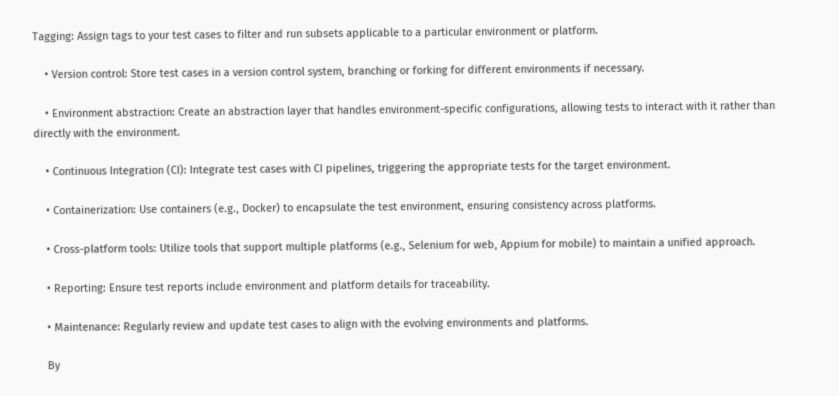Tagging: Assign tags to your test cases to filter and run subsets applicable to a particular environment or platform.

    • Version control: Store test cases in a version control system, branching or forking for different environments if necessary.

    • Environment abstraction: Create an abstraction layer that handles environment-specific configurations, allowing tests to interact with it rather than directly with the environment.

    • Continuous Integration (CI): Integrate test cases with CI pipelines, triggering the appropriate tests for the target environment.

    • Containerization: Use containers (e.g., Docker) to encapsulate the test environment, ensuring consistency across platforms.

    • Cross-platform tools: Utilize tools that support multiple platforms (e.g., Selenium for web, Appium for mobile) to maintain a unified approach.

    • Reporting: Ensure test reports include environment and platform details for traceability.

    • Maintenance: Regularly review and update test cases to align with the evolving environments and platforms.

    By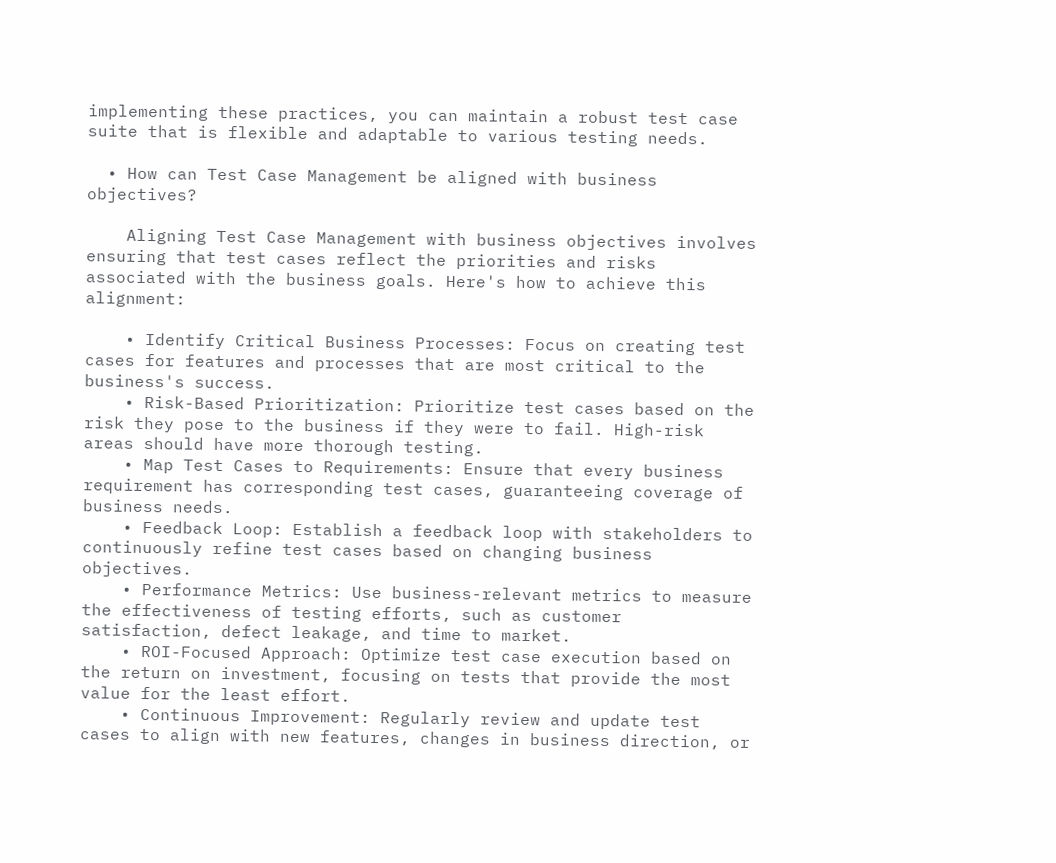implementing these practices, you can maintain a robust test case suite that is flexible and adaptable to various testing needs.

  • How can Test Case Management be aligned with business objectives?

    Aligning Test Case Management with business objectives involves ensuring that test cases reflect the priorities and risks associated with the business goals. Here's how to achieve this alignment:

    • Identify Critical Business Processes: Focus on creating test cases for features and processes that are most critical to the business's success.
    • Risk-Based Prioritization: Prioritize test cases based on the risk they pose to the business if they were to fail. High-risk areas should have more thorough testing.
    • Map Test Cases to Requirements: Ensure that every business requirement has corresponding test cases, guaranteeing coverage of business needs.
    • Feedback Loop: Establish a feedback loop with stakeholders to continuously refine test cases based on changing business objectives.
    • Performance Metrics: Use business-relevant metrics to measure the effectiveness of testing efforts, such as customer satisfaction, defect leakage, and time to market.
    • ROI-Focused Approach: Optimize test case execution based on the return on investment, focusing on tests that provide the most value for the least effort.
    • Continuous Improvement: Regularly review and update test cases to align with new features, changes in business direction, or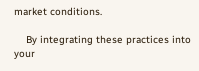market conditions.

    By integrating these practices into your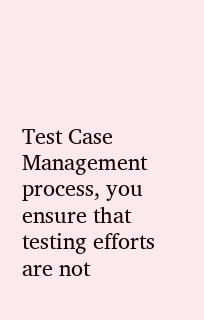Test Case Management process, you ensure that testing efforts are not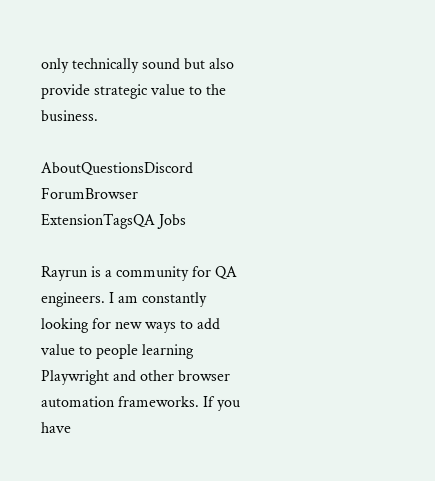only technically sound but also provide strategic value to the business.

AboutQuestionsDiscord ForumBrowser ExtensionTagsQA Jobs

Rayrun is a community for QA engineers. I am constantly looking for new ways to add value to people learning Playwright and other browser automation frameworks. If you have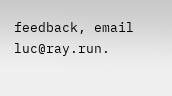feedback, email luc@ray.run.